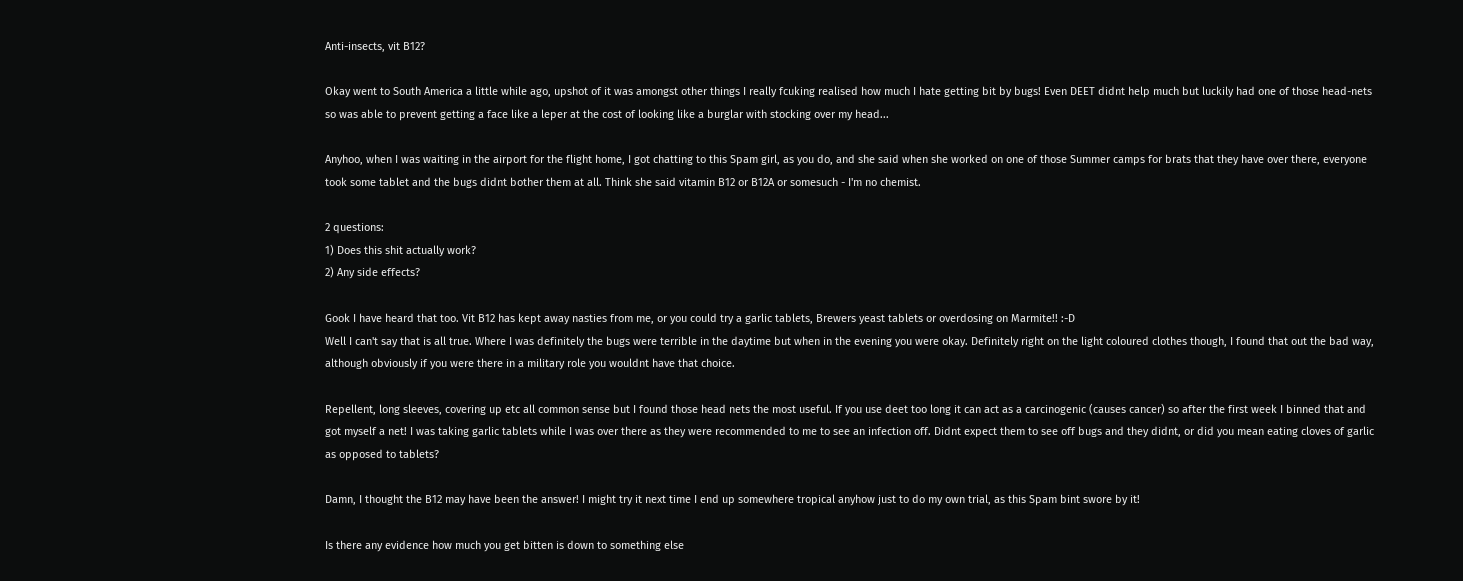Anti-insects, vit B12?

Okay went to South America a little while ago, upshot of it was amongst other things I really fcuking realised how much I hate getting bit by bugs! Even DEET didnt help much but luckily had one of those head-nets so was able to prevent getting a face like a leper at the cost of looking like a burglar with stocking over my head...

Anyhoo, when I was waiting in the airport for the flight home, I got chatting to this Spam girl, as you do, and she said when she worked on one of those Summer camps for brats that they have over there, everyone took some tablet and the bugs didnt bother them at all. Think she said vitamin B12 or B12A or somesuch - I'm no chemist.

2 questions:
1) Does this shit actually work?
2) Any side effects?

Gook I have heard that too. Vit B12 has kept away nasties from me, or you could try a garlic tablets, Brewers yeast tablets or overdosing on Marmite!! :-D
Well I can't say that is all true. Where I was definitely the bugs were terrible in the daytime but when in the evening you were okay. Definitely right on the light coloured clothes though, I found that out the bad way, although obviously if you were there in a military role you wouldnt have that choice.

Repellent, long sleeves, covering up etc all common sense but I found those head nets the most useful. If you use deet too long it can act as a carcinogenic (causes cancer) so after the first week I binned that and got myself a net! I was taking garlic tablets while I was over there as they were recommended to me to see an infection off. Didnt expect them to see off bugs and they didnt, or did you mean eating cloves of garlic as opposed to tablets?

Damn, I thought the B12 may have been the answer! I might try it next time I end up somewhere tropical anyhow just to do my own trial, as this Spam bint swore by it!

Is there any evidence how much you get bitten is down to something else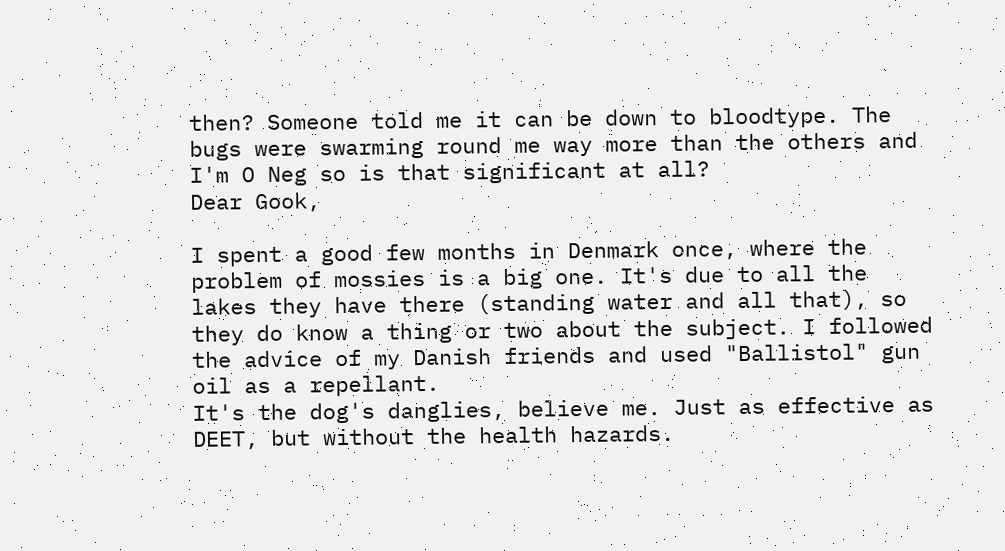then? Someone told me it can be down to bloodtype. The bugs were swarming round me way more than the others and I'm O Neg so is that significant at all?
Dear Gook,

I spent a good few months in Denmark once, where the problem of mossies is a big one. It's due to all the lakes they have there (standing water and all that), so they do know a thing or two about the subject. I followed the advice of my Danish friends and used "Ballistol" gun oil as a repellant.
It's the dog's danglies, believe me. Just as effective as DEET, but without the health hazards.